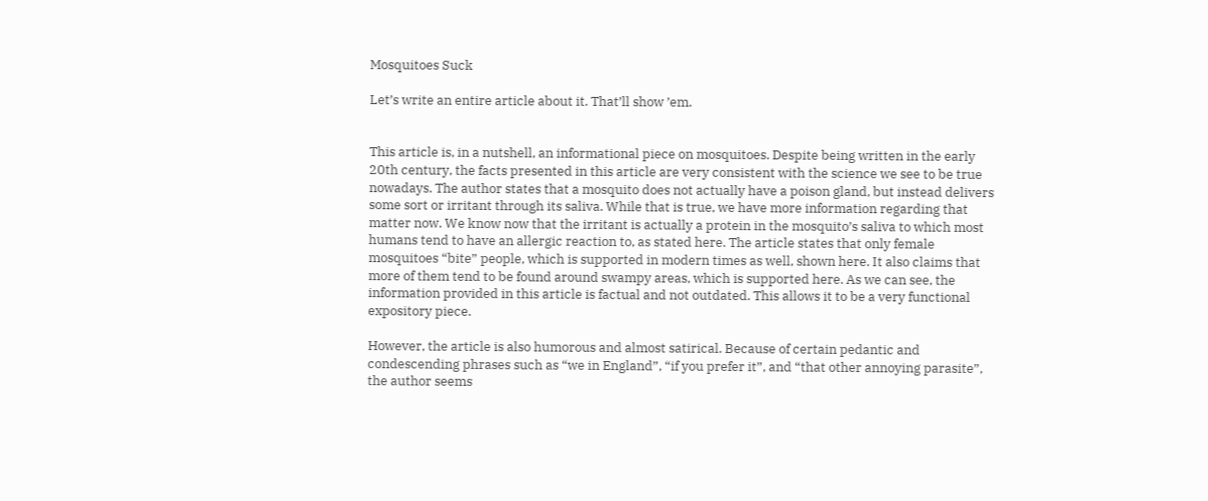Mosquitoes Suck

Let’s write an entire article about it. That’ll show ’em.


This article is, in a nutshell, an informational piece on mosquitoes. Despite being written in the early 20th century, the facts presented in this article are very consistent with the science we see to be true nowadays. The author states that a mosquito does not actually have a poison gland, but instead delivers some sort or irritant through its saliva. While that is true, we have more information regarding that matter now. We know now that the irritant is actually a protein in the mosquito’s saliva to which most humans tend to have an allergic reaction to, as stated here. The article states that only female mosquitoes “bite” people, which is supported in modern times as well, shown here. It also claims that more of them tend to be found around swampy areas, which is supported here. As we can see, the information provided in this article is factual and not outdated. This allows it to be a very functional expository piece.

However, the article is also humorous and almost satirical. Because of certain pedantic and condescending phrases such as “we in England”, “if you prefer it”, and “that other annoying parasite”, the author seems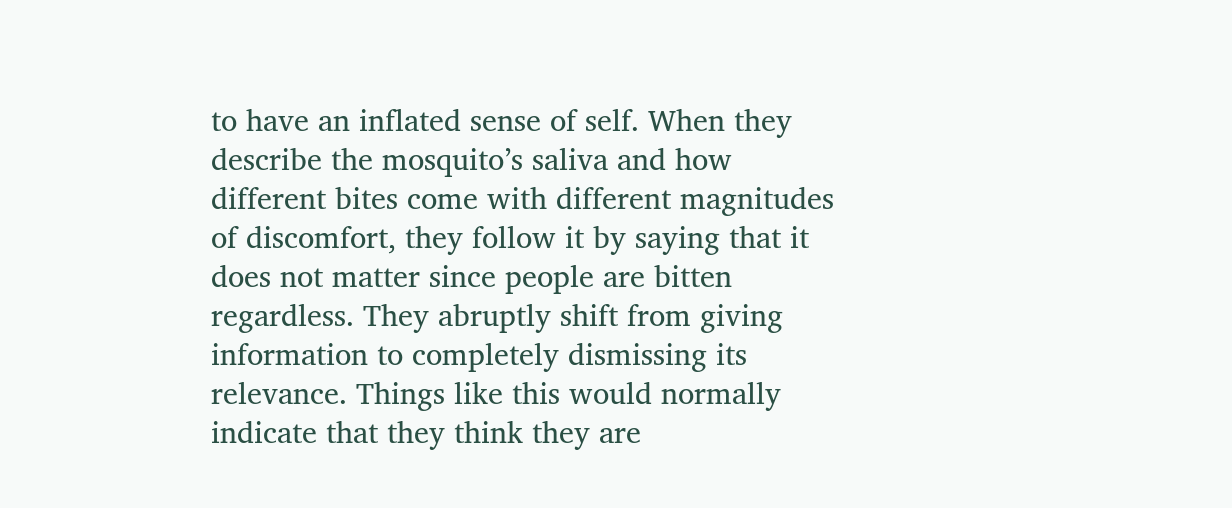to have an inflated sense of self. When they describe the mosquito’s saliva and how different bites come with different magnitudes of discomfort, they follow it by saying that it does not matter since people are bitten regardless. They abruptly shift from giving information to completely dismissing its relevance. Things like this would normally indicate that they think they are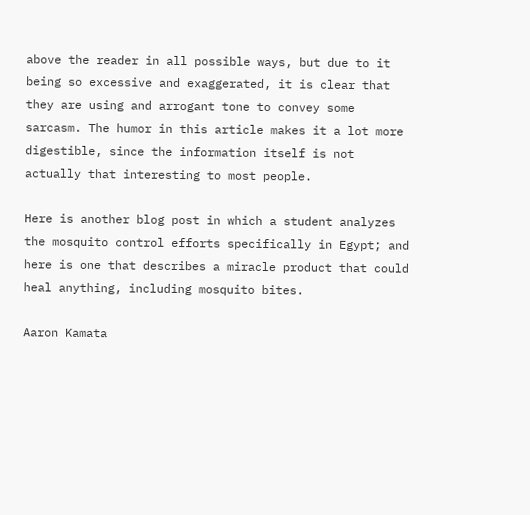above the reader in all possible ways, but due to it being so excessive and exaggerated, it is clear that they are using and arrogant tone to convey some sarcasm. The humor in this article makes it a lot more digestible, since the information itself is not actually that interesting to most people.

Here is another blog post in which a student analyzes the mosquito control efforts specifically in Egypt; and here is one that describes a miracle product that could heal anything, including mosquito bites.

Aaron Kamata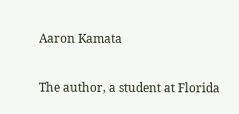Aaron Kamata

The author, a student at Florida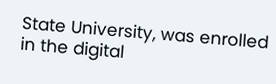State University, was enrolled in the digital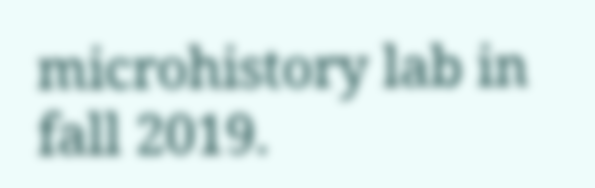microhistory lab in fall 2019.